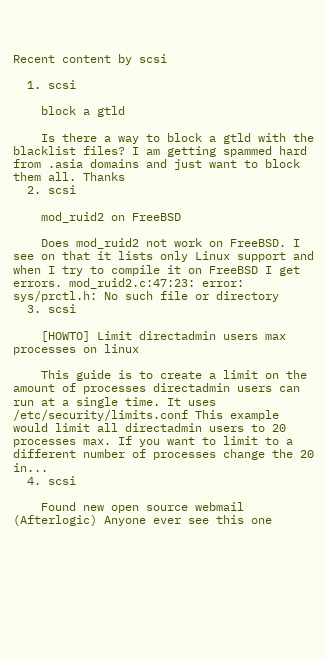Recent content by scsi

  1. scsi

    block a gtld

    Is there a way to block a gtld with the blacklist files? I am getting spammed hard from .asia domains and just want to block them all. Thanks
  2. scsi

    mod_ruid2 on FreeBSD

    Does mod_ruid2 not work on FreeBSD. I see on that it lists only Linux support and when I try to compile it on FreeBSD I get errors. mod_ruid2.c:47:23: error: sys/prctl.h: No such file or directory
  3. scsi

    [HOWTO] Limit directadmin users max processes on linux

    This guide is to create a limit on the amount of processes directadmin users can run at a single time. It uses /etc/security/limits.conf This example would limit all directadmin users to 20 processes max. If you want to limit to a different number of processes change the 20 in...
  4. scsi

    Found new open source webmail (Afterlogic) Anyone ever see this one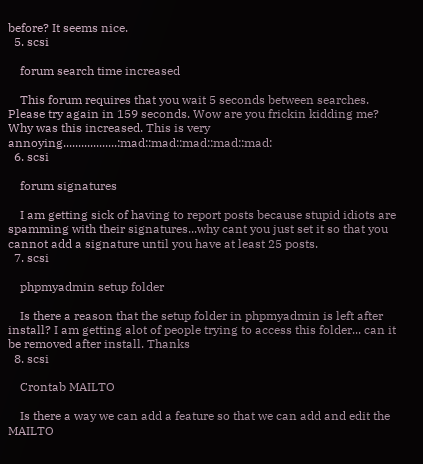before? It seems nice.
  5. scsi

    forum search time increased

    This forum requires that you wait 5 seconds between searches. Please try again in 159 seconds. Wow are you frickin kidding me? Why was this increased. This is very annoying..................:mad::mad::mad::mad::mad:
  6. scsi

    forum signatures

    I am getting sick of having to report posts because stupid idiots are spamming with their signatures...why cant you just set it so that you cannot add a signature until you have at least 25 posts.
  7. scsi

    phpmyadmin setup folder

    Is there a reason that the setup folder in phpmyadmin is left after install? I am getting alot of people trying to access this folder... can it be removed after install. Thanks
  8. scsi

    Crontab MAILTO

    Is there a way we can add a feature so that we can add and edit the MAILTO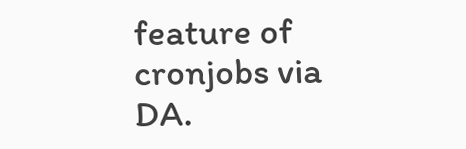feature of cronjobs via DA.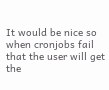It would be nice so when cronjobs fail that the user will get the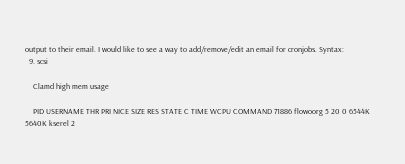output to their email. I would like to see a way to add/remove/edit an email for cronjobs. Syntax:
  9. scsi

    Clamd high mem usage

    PID USERNAME THR PRI NICE SIZE RES STATE C TIME WCPU COMMAND 71886 flowoorg 5 20 0 6544K 5640K kserel 2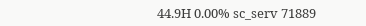44.9H 0.00% sc_serv 71889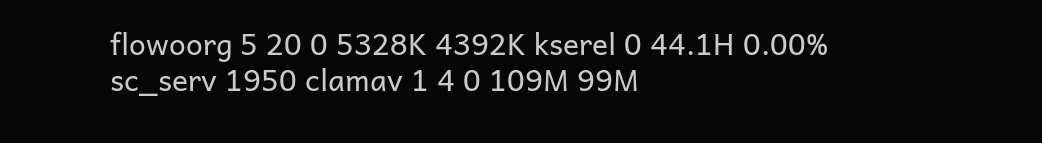flowoorg 5 20 0 5328K 4392K kserel 0 44.1H 0.00% sc_serv 1950 clamav 1 4 0 109M 99M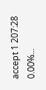accept 1 207:28 0.00%...